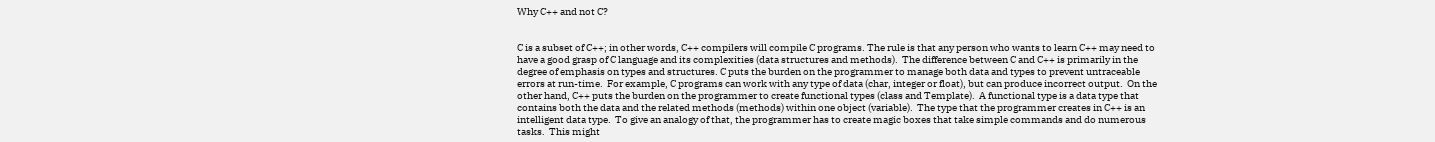Why C++ and not C?


C is a subset of C++; in other words, C++ compilers will compile C programs. The rule is that any person who wants to learn C++ may need to have a good grasp of C language and its complexities (data structures and methods).  The difference between C and C++ is primarily in the degree of emphasis on types and structures. C puts the burden on the programmer to manage both data and types to prevent untraceable errors at run-time.  For example, C programs can work with any type of data (char, integer or float), but can produce incorrect output.  On the other hand, C++ puts the burden on the programmer to create functional types (class and Template).  A functional type is a data type that contains both the data and the related methods (methods) within one object (variable).  The type that the programmer creates in C++ is an intelligent data type.  To give an analogy of that, the programmer has to create magic boxes that take simple commands and do numerous tasks.  This might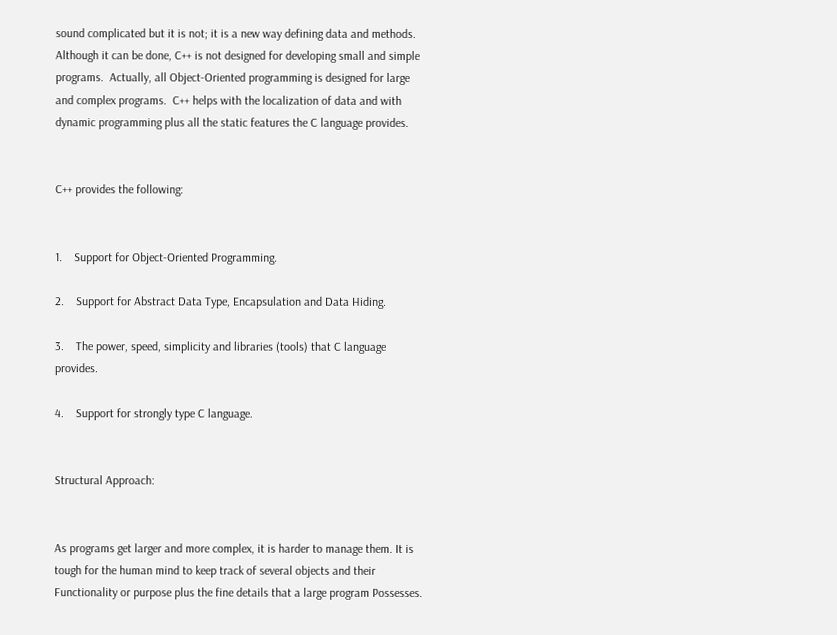sound complicated but it is not; it is a new way defining data and methods. Although it can be done, C++ is not designed for developing small and simple programs.  Actually, all Object-Oriented programming is designed for large and complex programs.  C++ helps with the localization of data and with dynamic programming plus all the static features the C language provides.


C++ provides the following:


1.    Support for Object-Oriented Programming.

2.    Support for Abstract Data Type, Encapsulation and Data Hiding.

3.    The power, speed, simplicity and libraries (tools) that C language provides.

4.    Support for strongly type C language.


Structural Approach:


As programs get larger and more complex, it is harder to manage them. It is tough for the human mind to keep track of several objects and their Functionality or purpose plus the fine details that a large program Possesses.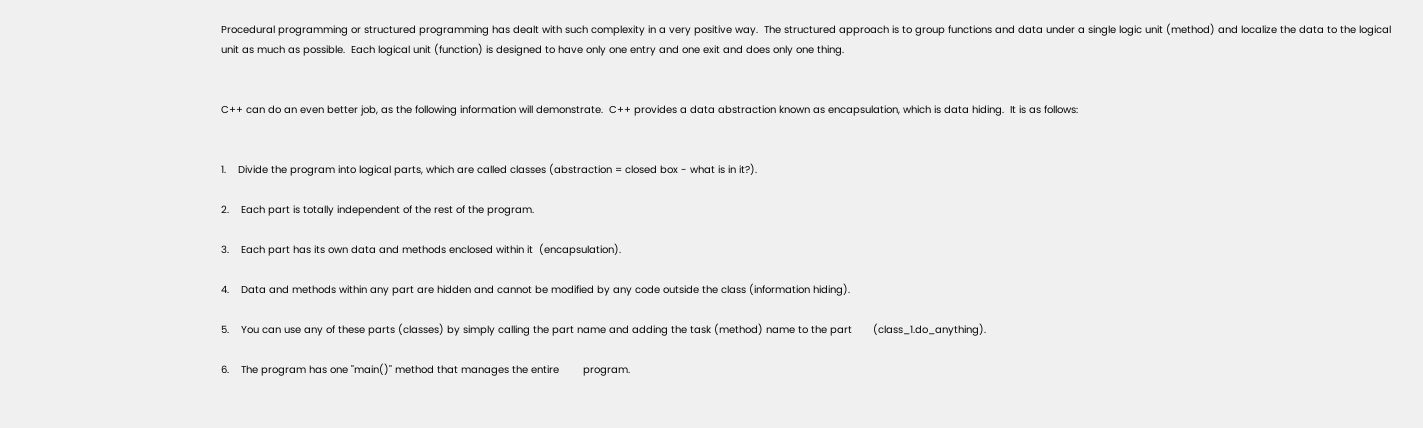Procedural programming or structured programming has dealt with such complexity in a very positive way.  The structured approach is to group functions and data under a single logic unit (method) and localize the data to the logical unit as much as possible.  Each logical unit (function) is designed to have only one entry and one exit and does only one thing.


C++ can do an even better job, as the following information will demonstrate.  C++ provides a data abstraction known as encapsulation, which is data hiding.  It is as follows:


1.    Divide the program into logical parts, which are called classes (abstraction = closed box - what is in it?).

2.    Each part is totally independent of the rest of the program.

3.    Each part has its own data and methods enclosed within it  (encapsulation).

4.    Data and methods within any part are hidden and cannot be modified by any code outside the class (information hiding).

5.    You can use any of these parts (classes) by simply calling the part name and adding the task (method) name to the part       (class_1.do_anything).

6.    The program has one "main()" method that manages the entire        program.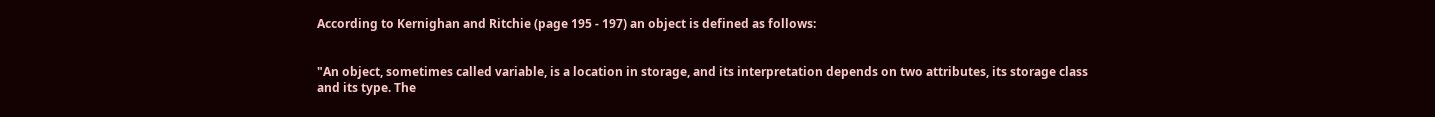According to Kernighan and Ritchie (page 195 - 197) an object is defined as follows:


"An object, sometimes called variable, is a location in storage, and its interpretation depends on two attributes, its storage class and its type. The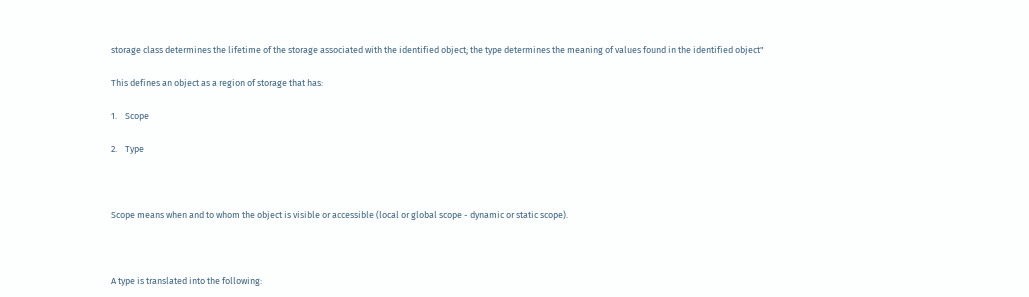storage class determines the lifetime of the storage associated with the identified object; the type determines the meaning of values found in the identified object"

This defines an object as a region of storage that has:

1.    Scope

2.    Type



Scope means when and to whom the object is visible or accessible (local or global scope - dynamic or static scope).



A type is translated into the following: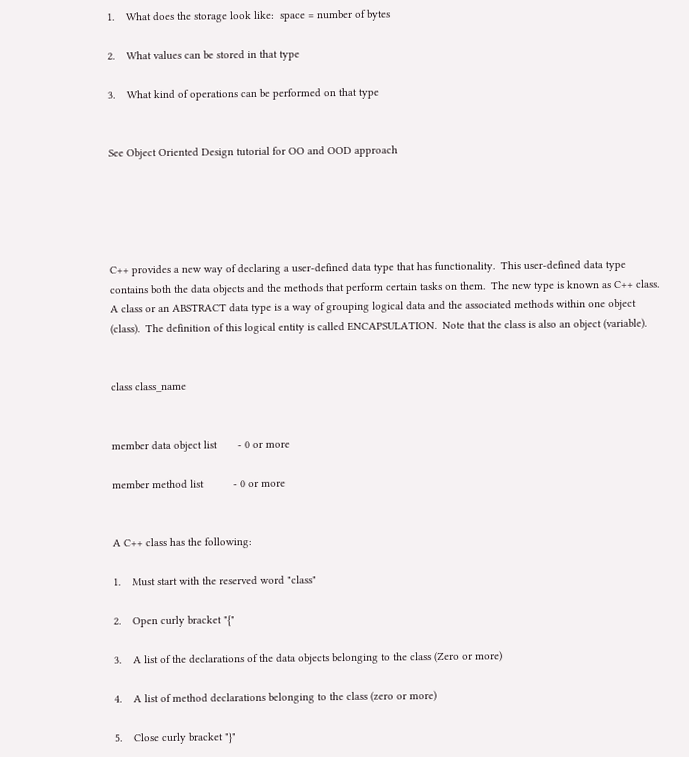1.    What does the storage look like:  space = number of bytes

2.    What values can be stored in that type

3.    What kind of operations can be performed on that type


See Object Oriented Design tutorial for OO and OOD approach





C++ provides a new way of declaring a user-defined data type that has functionality.  This user-defined data type contains both the data objects and the methods that perform certain tasks on them.  The new type is known as C++ class.  A class or an ABSTRACT data type is a way of grouping logical data and the associated methods within one object (class).  The definition of this logical entity is called ENCAPSULATION.  Note that the class is also an object (variable).


class class_name


member data object list       - 0 or more

member method list          - 0 or more


A C++ class has the following:

1.    Must start with the reserved word "class"

2.    Open curly bracket "{"

3.    A list of the declarations of the data objects belonging to the class (Zero or more)

4.    A list of method declarations belonging to the class (zero or more)

5.    Close curly bracket "}"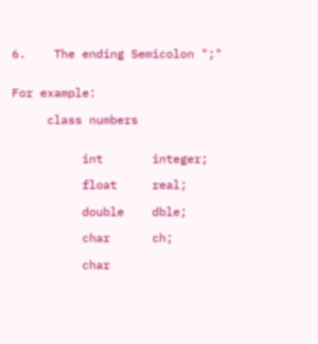6.    The ending Semicolon ";"


For example:

     class numbers


          int       integer;

          float     real;

          double    dble;

          char      ch;

          char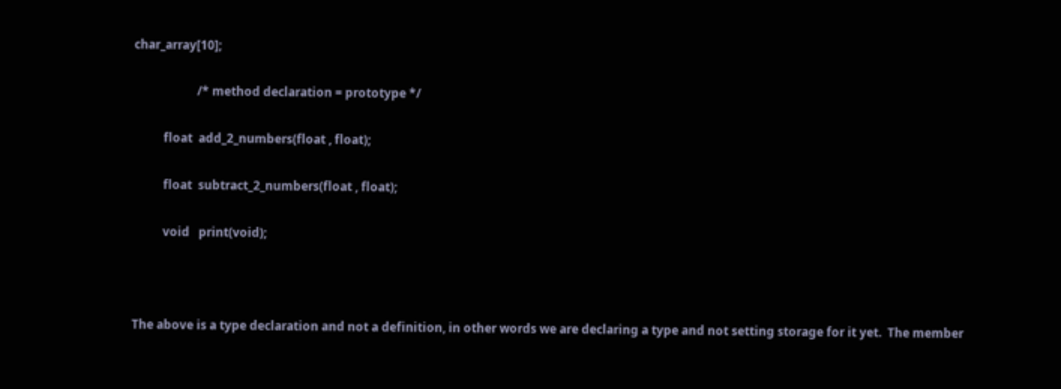char_array[10];

                     /* method declaration = prototype */

          float  add_2_numbers(float , float);

          float  subtract_2_numbers(float , float);

          void   print(void);



The above is a type declaration and not a definition, in other words we are declaring a type and not setting storage for it yet.  The member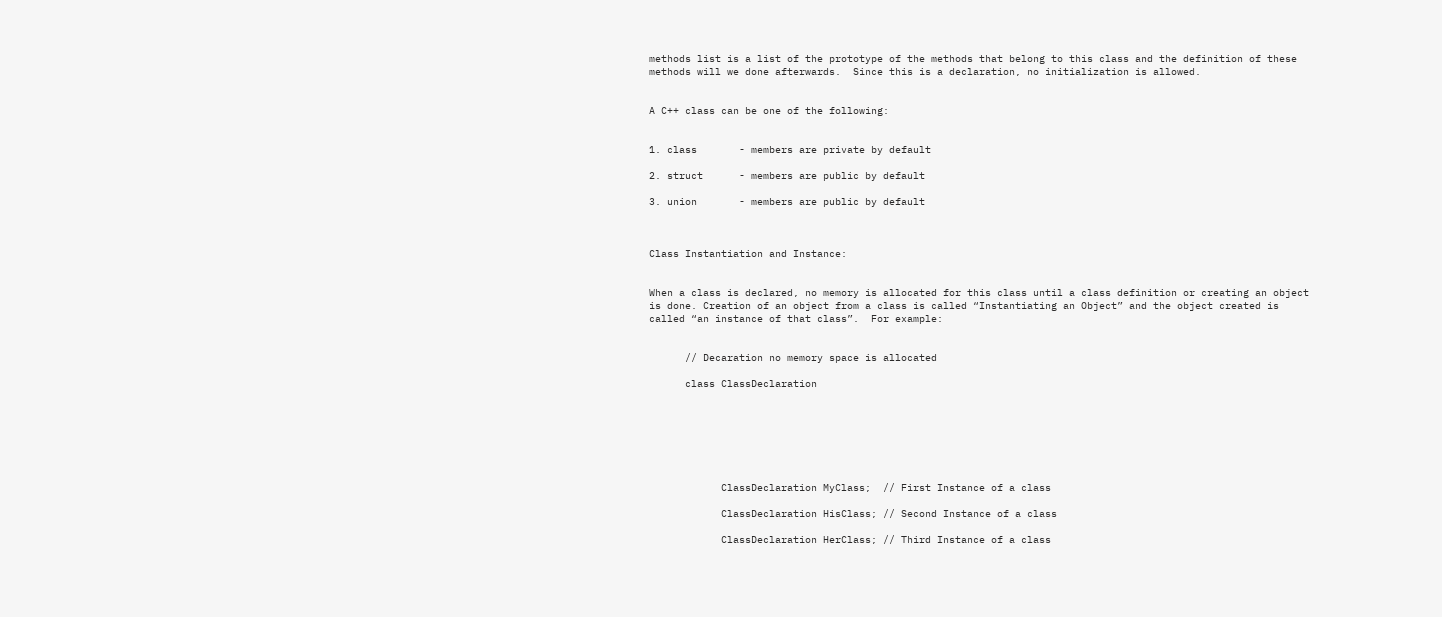methods list is a list of the prototype of the methods that belong to this class and the definition of these methods will we done afterwards.  Since this is a declaration, no initialization is allowed.


A C++ class can be one of the following:


1. class       - members are private by default

2. struct      - members are public by default

3. union       - members are public by default



Class Instantiation and Instance:


When a class is declared, no memory is allocated for this class until a class definition or creating an object is done. Creation of an object from a class is called “Instantiating an Object” and the object created is called “an instance of that class”.  For example:


      // Decaration no memory space is allocated

      class ClassDeclaration







            ClassDeclaration MyClass;  // First Instance of a class

            ClassDeclaration HisClass; // Second Instance of a class

            ClassDeclaration HerClass; // Third Instance of a class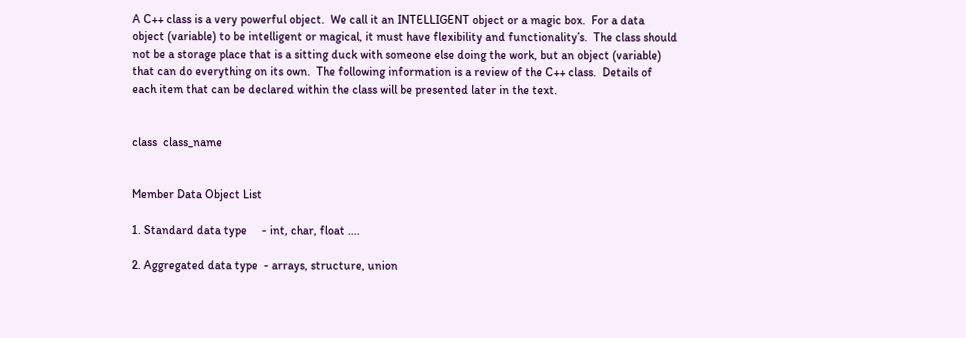A C++ class is a very powerful object.  We call it an INTELLIGENT object or a magic box.  For a data object (variable) to be intelligent or magical, it must have flexibility and functionality’s.  The class should not be a storage place that is a sitting duck with someone else doing the work, but an object (variable) that can do everything on its own.  The following information is a review of the C++ class.  Details of each item that can be declared within the class will be presented later in the text.


class  class_name


Member Data Object List

1. Standard data type     - int, char, float ....

2. Aggregated data type  - arrays, structure, union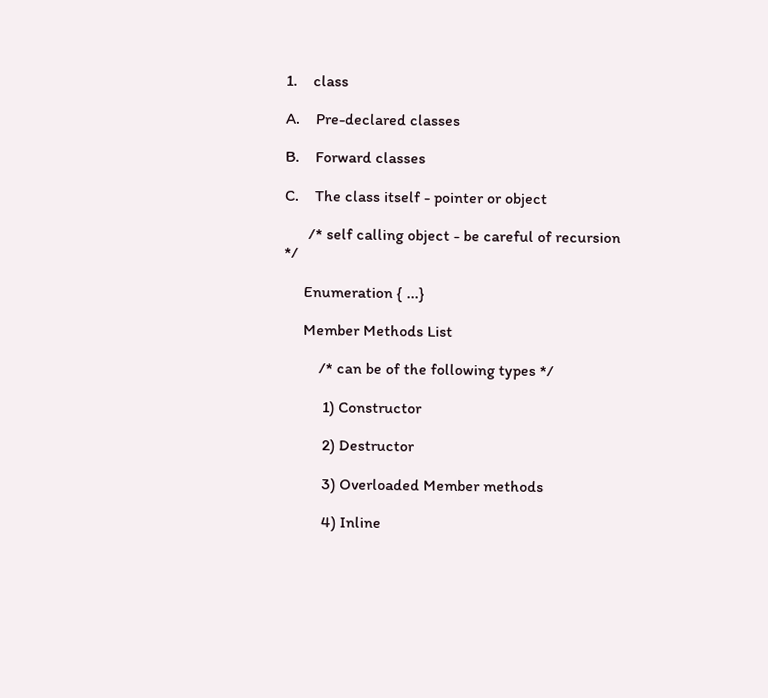1.    class

A.    Pre-declared classes

B.    Forward classes

C.    The class itself - pointer or object

      /* self calling object - be careful of recursion */

     Enumeration { ...}

     Member Methods List

         /* can be of the following types */

          1) Constructor

          2) Destructor

          3) Overloaded Member methods

          4) Inline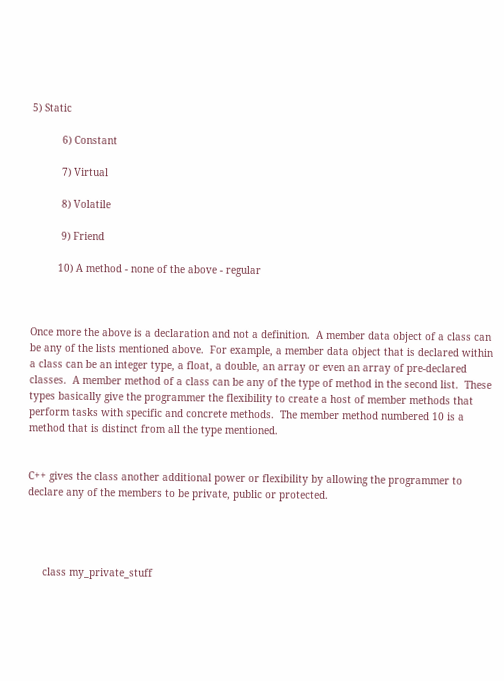5) Static

          6) Constant

          7) Virtual

          8) Volatile

          9) Friend

         10) A method - none of the above - regular



Once more the above is a declaration and not a definition.  A member data object of a class can be any of the lists mentioned above.  For example, a member data object that is declared within a class can be an integer type, a float, a double, an array or even an array of pre-declared classes.  A member method of a class can be any of the type of method in the second list.  These types basically give the programmer the flexibility to create a host of member methods that perform tasks with specific and concrete methods.  The member method numbered 10 is a method that is distinct from all the type mentioned.


C++ gives the class another additional power or flexibility by allowing the programmer to declare any of the members to be private, public or protected.




     class my_private_stuff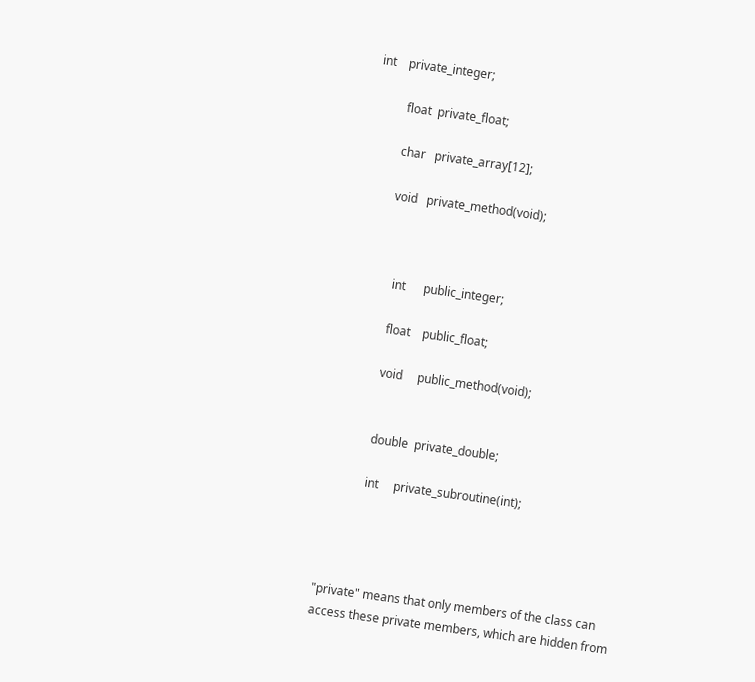int    private_integer;

          float  private_float;

          char   private_array[12];

          void   private_method(void);



             int      public_integer;

             float    public_float;

             void     public_method(void);


             double  private_double;

             int     private_subroutine(int);




"private" means that only members of the class can access these private members, which are hidden from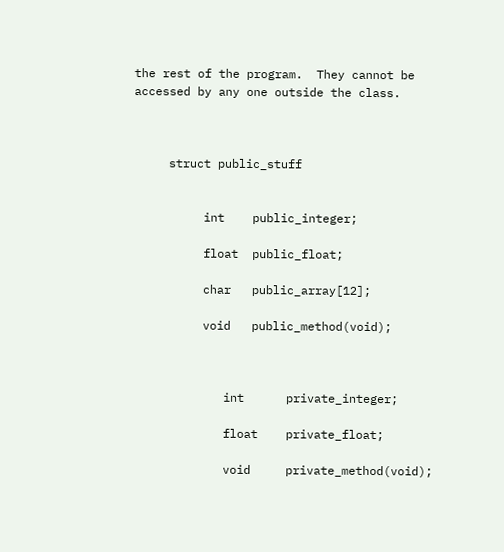the rest of the program.  They cannot be accessed by any one outside the class.



     struct public_stuff


          int    public_integer;

          float  public_float;

          char   public_array[12];

          void   public_method(void);



             int      private_integer;

             float    private_float;

             void     private_method(void);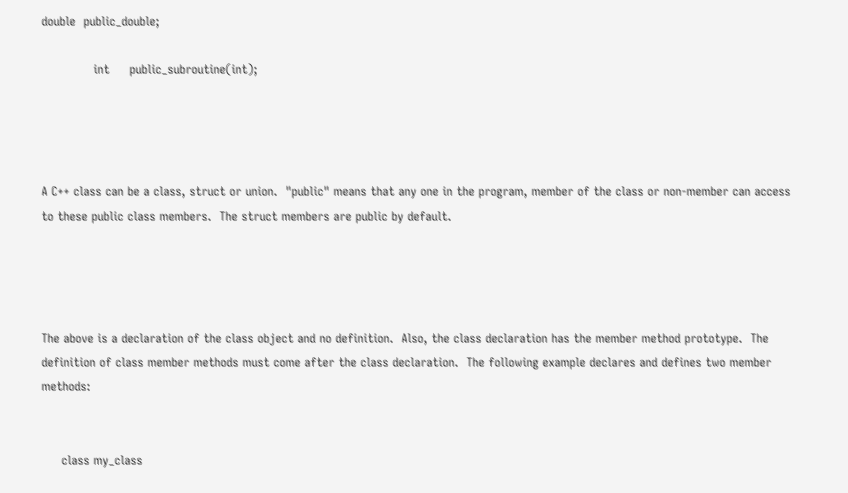double  public_double;

             int     public_subroutine(int);




A C++ class can be a class, struct or union.  "public" means that any one in the program, member of the class or non-member can access to these public class members.  The struct members are public by default.




The above is a declaration of the class object and no definition.  Also, the class declaration has the member method prototype.  The definition of class member methods must come after the class declaration.  The following example declares and defines two member methods:


     class my_class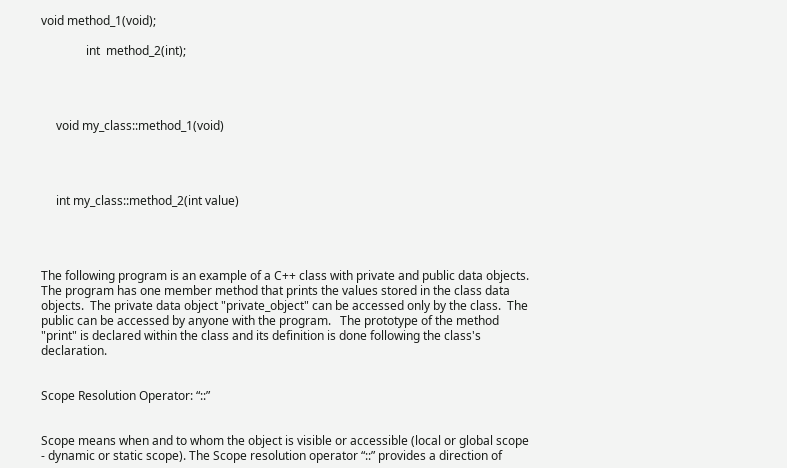void method_1(void);

               int  method_2(int);




     void my_class::method_1(void)




     int my_class::method_2(int value)




The following program is an example of a C++ class with private and public data objects.  The program has one member method that prints the values stored in the class data objects.  The private data object "private_object" can be accessed only by the class.  The public can be accessed by anyone with the program.   The prototype of the method "print" is declared within the class and its definition is done following the class's declaration.


Scope Resolution Operator: “::”


Scope means when and to whom the object is visible or accessible (local or global scope - dynamic or static scope). The Scope resolution operator “::” provides a direction of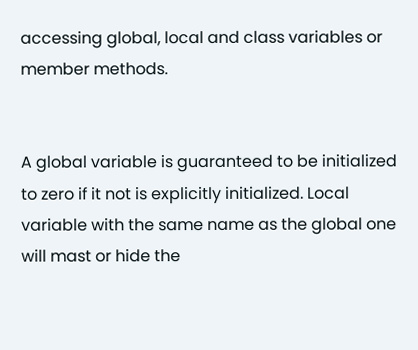accessing global, local and class variables or member methods.


A global variable is guaranteed to be initialized to zero if it not is explicitly initialized. Local variable with the same name as the global one will mast or hide the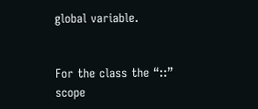global variable.


For the class the “::” scope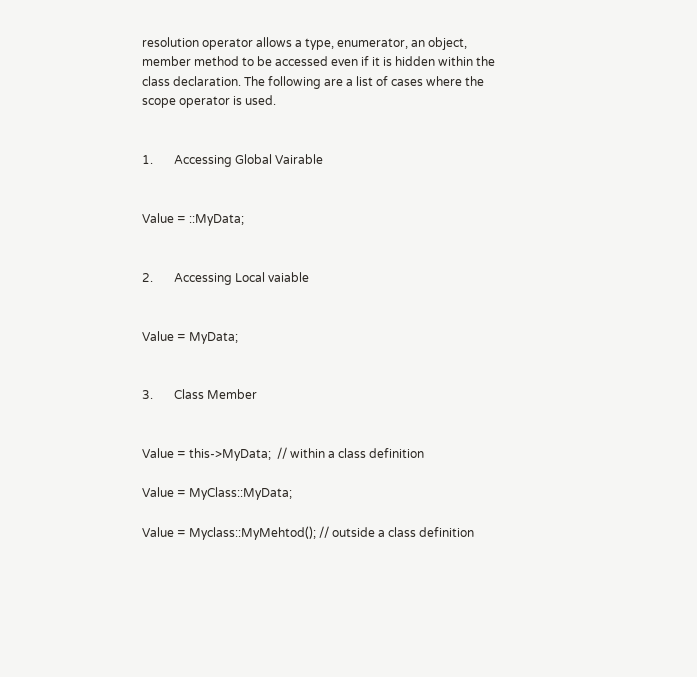resolution operator allows a type, enumerator, an object, member method to be accessed even if it is hidden within the class declaration. The following are a list of cases where the scope operator is used.


1.       Accessing Global Vairable


Value = ::MyData;


2.       Accessing Local vaiable


Value = MyData;


3.       Class Member


Value = this->MyData;  // within a class definition

Value = MyClass::MyData;

Value = Myclass::MyMehtod(); // outside a class definition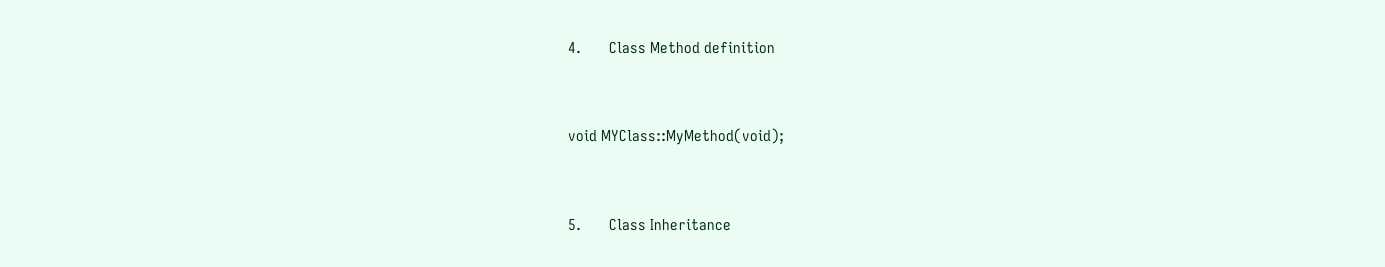4.       Class Method definition


void MYClass::MyMethod(void);


5.       Class Inheritance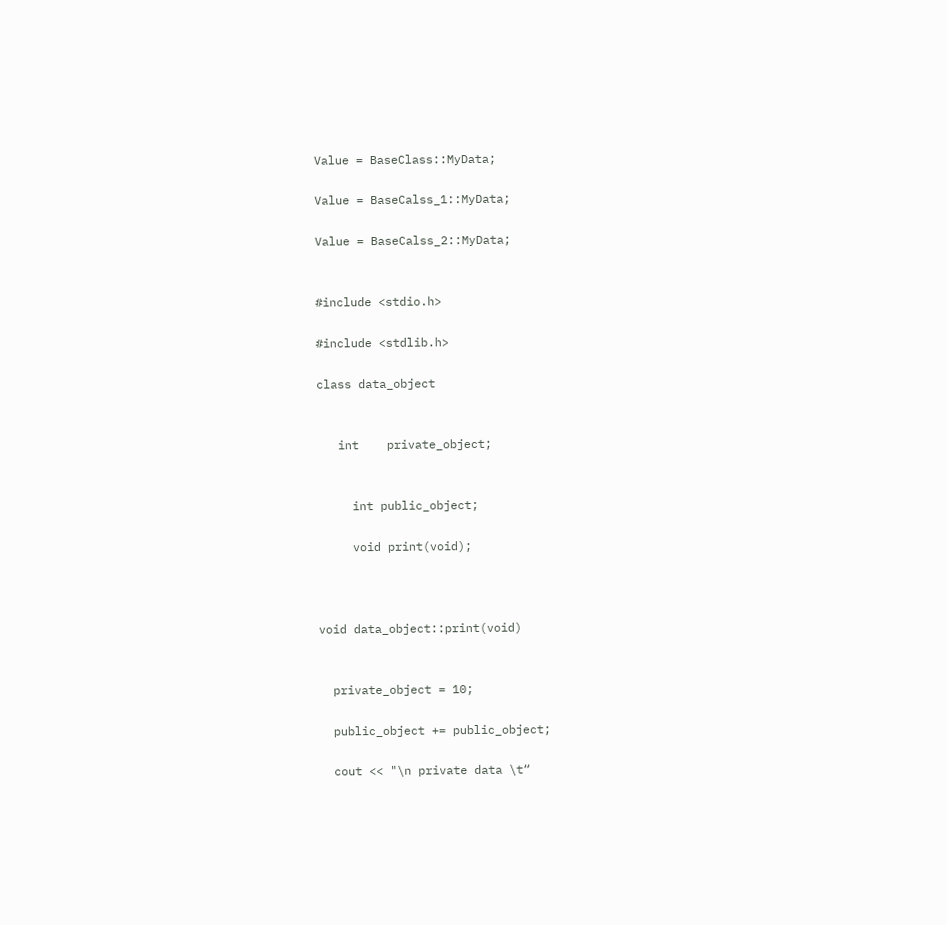Value = BaseClass::MyData;

Value = BaseCalss_1::MyData;

Value = BaseCalss_2::MyData;


#include <stdio.h>

#include <stdlib.h>

class data_object


   int    private_object;


     int public_object;

     void print(void);



void data_object::print(void)


  private_object = 10;

  public_object += public_object;

  cout << "\n private data \t“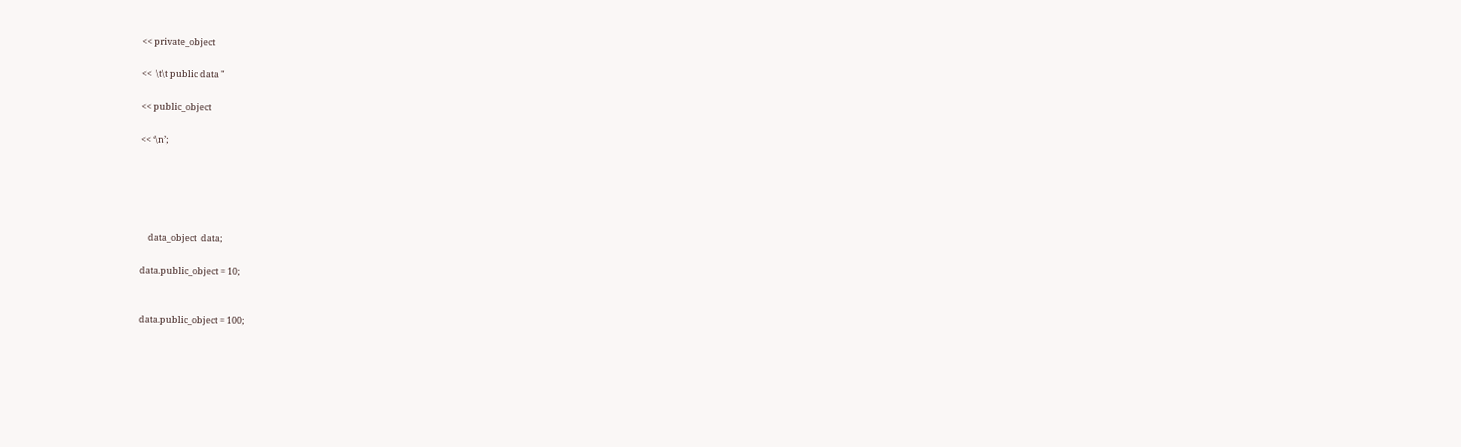<< private_object

<<  \t\t public data "

<< public_object

<< ‘\n’;





    data_object  data;

data.public_object = 10;


data.public_object = 100;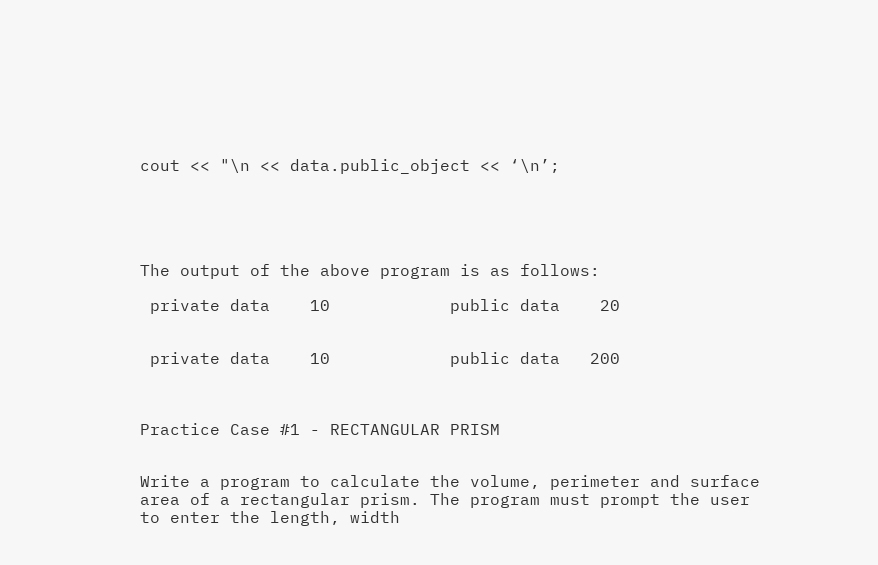cout << "\n << data.public_object << ‘\n’;





The output of the above program is as follows:

 private data    10            public data    20


 private data    10            public data   200



Practice Case #1 - RECTANGULAR PRISM


Write a program to calculate the volume, perimeter and surface area of a rectangular prism. The program must prompt the user to enter the length, width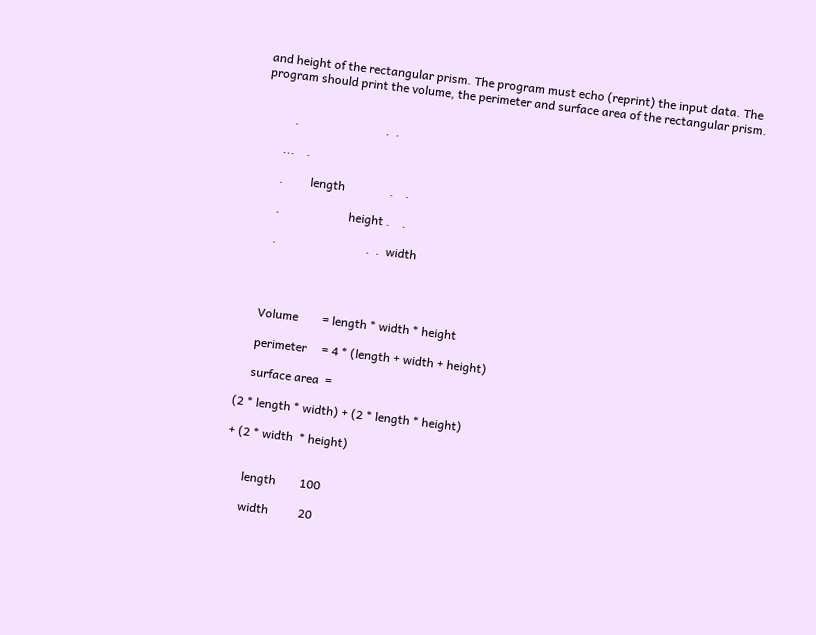and height of the rectangular prism. The program must echo (reprint) the input data. The program should print the volume, the perimeter and surface area of the rectangular prism.


          .                             .  .

       ...    .

       .         length               .    .

       .                       height .    .

       .                              .  .  width




     Volume        = length * width * height

     perimeter     = 4 * (length + width + height)

     surface area  =

(2 * length * width) + (2 * length * height)

+ (2 * width  * height)


      length        100

      width          20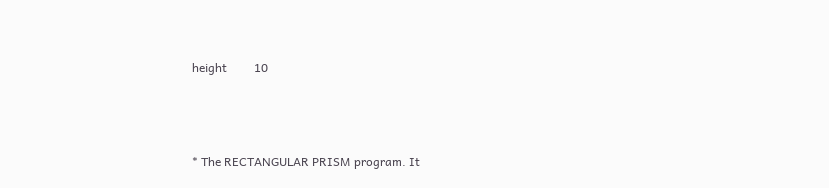height         10



* The RECTANGULAR PRISM program. It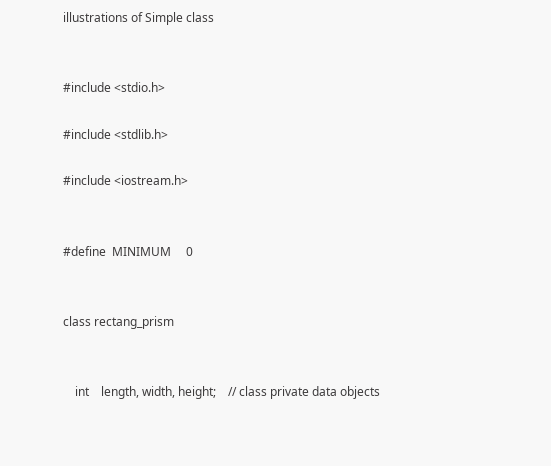illustrations of Simple class


#include <stdio.h>

#include <stdlib.h>

#include <iostream.h>


#define  MINIMUM     0


class rectang_prism


    int    length, width, height;    // class private data objects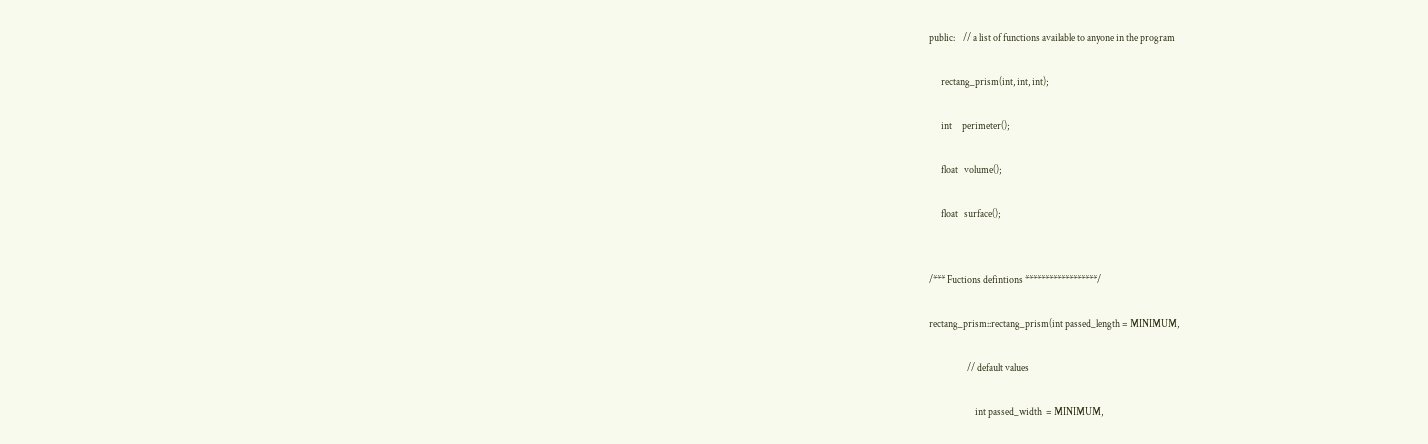public:    // a list of functions available to anyone in the program

      rectang_prism(int, int, int);

      int     perimeter();

      float   volume();

      float   surface();


/*** Fuctions defintions ******************/

rectang_prism::rectang_prism(int passed_length = MINIMUM,

                   // default values

                       int passed_width  = MINIMUM,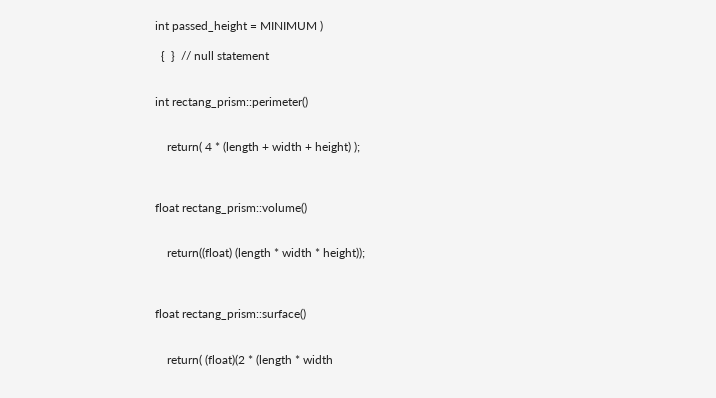int passed_height = MINIMUM )

  {  }  // null statement


int rectang_prism::perimeter()


    return( 4 * (length + width + height) );



float rectang_prism::volume()


    return((float) (length * width * height));



float rectang_prism::surface()


    return( (float)(2 * (length * width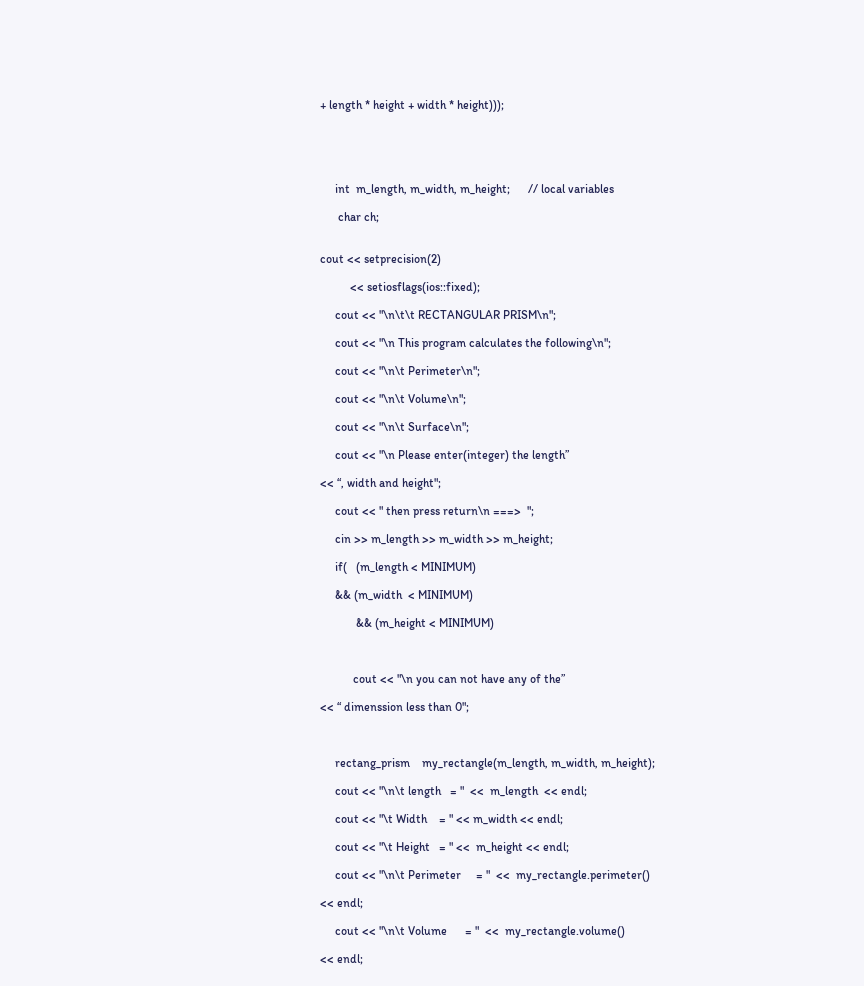+ length * height + width * height)));





     int  m_length, m_width, m_height;      // local variables

      char ch;


cout << setprecision(2)

          << setiosflags(ios::fixed);

     cout << "\n\t\t RECTANGULAR PRISM\n";

     cout << "\n This program calculates the following\n";

     cout << "\n\t Perimeter\n";

     cout << "\n\t Volume\n";

     cout << "\n\t Surface\n";

     cout << "\n Please enter(integer) the length”

<< “, width and height";

     cout << " then press return\n ===>  ";

     cin >> m_length >> m_width >> m_height;

     if(   (m_length < MINIMUM)

     && (m_width  < MINIMUM)

            && (m_height < MINIMUM)



           cout << "\n you can not have any of the”

<< “ dimenssion less than 0";



     rectang_prism    my_rectangle(m_length, m_width, m_height);

     cout << "\n\t length   = "  <<  m_length  << endl;

     cout << "\t Width    = " << m_width << endl;

     cout << "\t Height   = " <<  m_height << endl;

     cout << "\n\t Perimeter     = "  <<  my_rectangle.perimeter()

<< endl;

     cout << "\n\t Volume      = "  <<  my_rectangle.volume()

<< endl;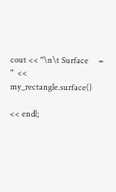cout << "\n\t Surface     = "  <<  my_rectangle.surface()

<< endl;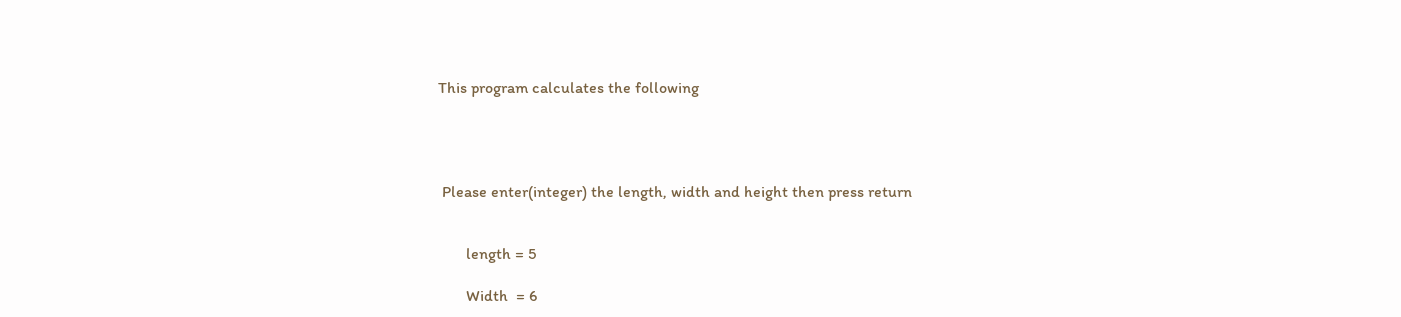This program calculates the following




 Please enter(integer) the length, width and height then press return


       length = 5

       Width  = 6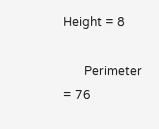Height = 8

       Perimeter   = 76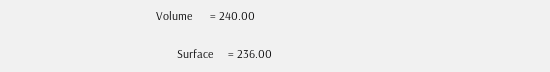Volume      = 240.00

       Surface     = 236.00